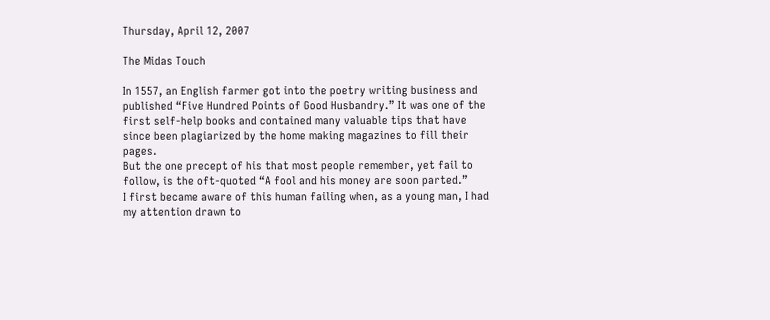Thursday, April 12, 2007

The Midas Touch

In 1557, an English farmer got into the poetry writing business and published “Five Hundred Points of Good Husbandry.” It was one of the first self-help books and contained many valuable tips that have since been plagiarized by the home making magazines to fill their pages.
But the one precept of his that most people remember, yet fail to follow, is the oft-quoted “A fool and his money are soon parted.”
I first became aware of this human failing when, as a young man, I had my attention drawn to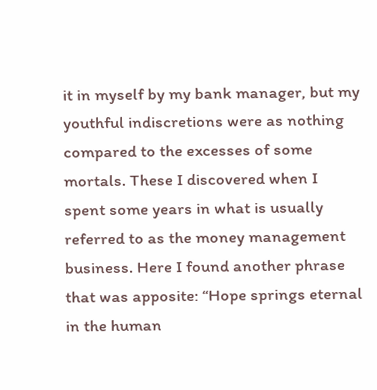it in myself by my bank manager, but my youthful indiscretions were as nothing compared to the excesses of some mortals. These I discovered when I spent some years in what is usually referred to as the money management business. Here I found another phrase that was apposite: “Hope springs eternal in the human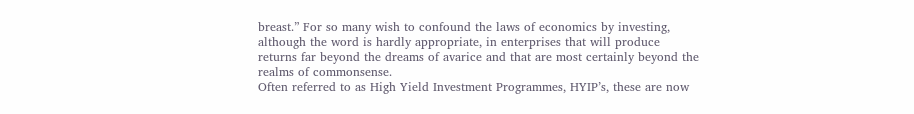breast.” For so many wish to confound the laws of economics by investing, although the word is hardly appropriate, in enterprises that will produce returns far beyond the dreams of avarice and that are most certainly beyond the realms of commonsense.
Often referred to as High Yield Investment Programmes, HYIP’s, these are now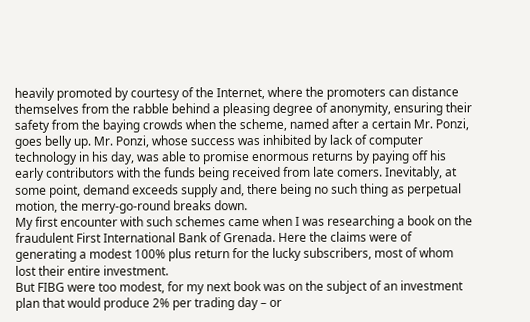heavily promoted by courtesy of the Internet, where the promoters can distance themselves from the rabble behind a pleasing degree of anonymity, ensuring their safety from the baying crowds when the scheme, named after a certain Mr. Ponzi, goes belly up. Mr. Ponzi, whose success was inhibited by lack of computer technology in his day, was able to promise enormous returns by paying off his early contributors with the funds being received from late comers. Inevitably, at some point, demand exceeds supply and, there being no such thing as perpetual motion, the merry-go-round breaks down.
My first encounter with such schemes came when I was researching a book on the fraudulent First International Bank of Grenada. Here the claims were of generating a modest 100% plus return for the lucky subscribers, most of whom lost their entire investment.
But FIBG were too modest, for my next book was on the subject of an investment plan that would produce 2% per trading day – or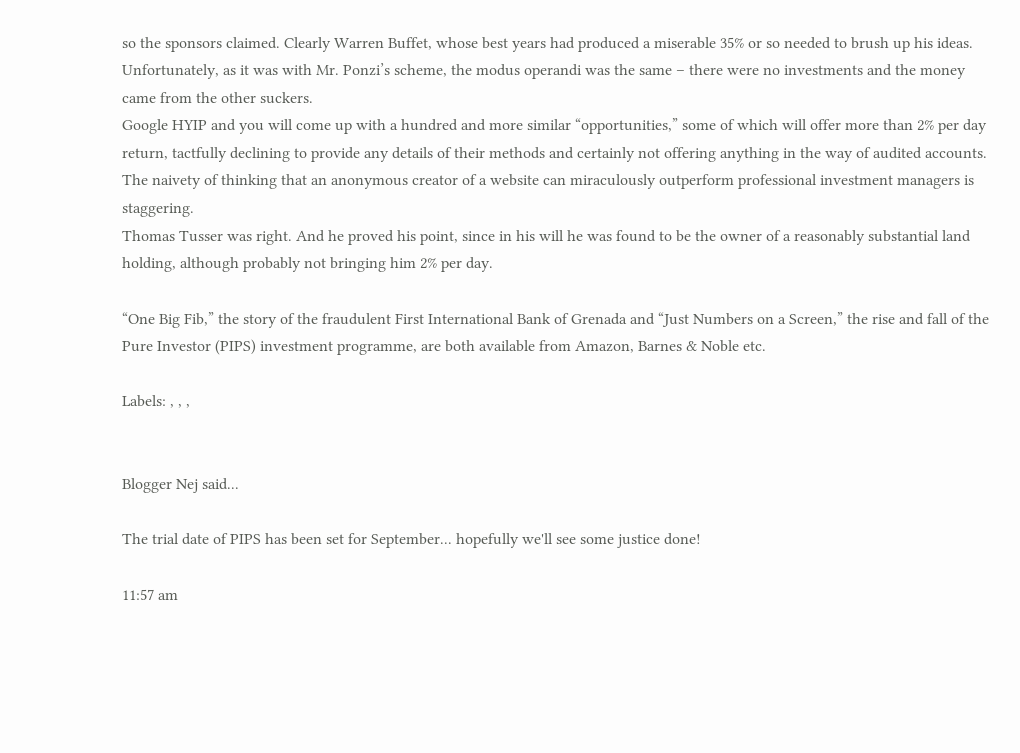so the sponsors claimed. Clearly Warren Buffet, whose best years had produced a miserable 35% or so needed to brush up his ideas.
Unfortunately, as it was with Mr. Ponzi’s scheme, the modus operandi was the same – there were no investments and the money came from the other suckers.
Google HYIP and you will come up with a hundred and more similar “opportunities,” some of which will offer more than 2% per day return, tactfully declining to provide any details of their methods and certainly not offering anything in the way of audited accounts. The naivety of thinking that an anonymous creator of a website can miraculously outperform professional investment managers is staggering.
Thomas Tusser was right. And he proved his point, since in his will he was found to be the owner of a reasonably substantial land holding, although probably not bringing him 2% per day.

“One Big Fib,” the story of the fraudulent First International Bank of Grenada and “Just Numbers on a Screen,” the rise and fall of the Pure Investor (PIPS) investment programme, are both available from Amazon, Barnes & Noble etc.

Labels: , , ,


Blogger Nej said...

The trial date of PIPS has been set for September... hopefully we'll see some justice done!

11:57 am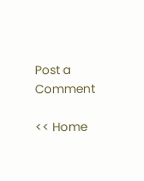Post a Comment

<< Home